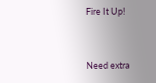Fire It Up!


Need extra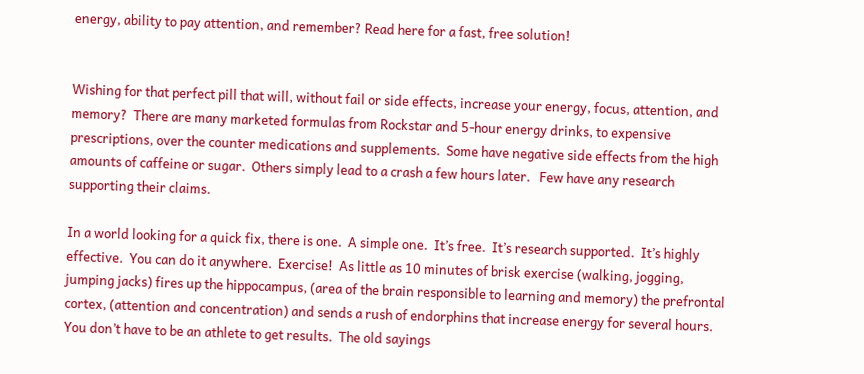energy, ability to pay attention, and remember? Read here for a fast, free solution!


Wishing for that perfect pill that will, without fail or side effects, increase your energy, focus, attention, and memory?  There are many marketed formulas from Rockstar and 5-hour energy drinks, to expensive prescriptions, over the counter medications and supplements.  Some have negative side effects from the high amounts of caffeine or sugar.  Others simply lead to a crash a few hours later.   Few have any research supporting their claims.

In a world looking for a quick fix, there is one.  A simple one.  It’s free.  It’s research supported.  It’s highly effective.  You can do it anywhere.  Exercise!  As little as 10 minutes of brisk exercise (walking, jogging, jumping jacks) fires up the hippocampus, (area of the brain responsible to learning and memory) the prefrontal cortex, (attention and concentration) and sends a rush of endorphins that increase energy for several hours.  You don’t have to be an athlete to get results.  The old sayings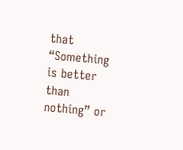that “Something is better than nothing” or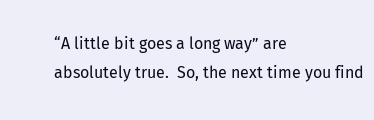“A little bit goes a long way” are absolutely true.  So, the next time you find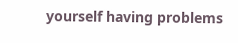yourself having problems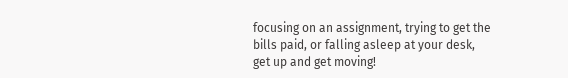focusing on an assignment, trying to get the bills paid, or falling asleep at your desk, get up and get moving!